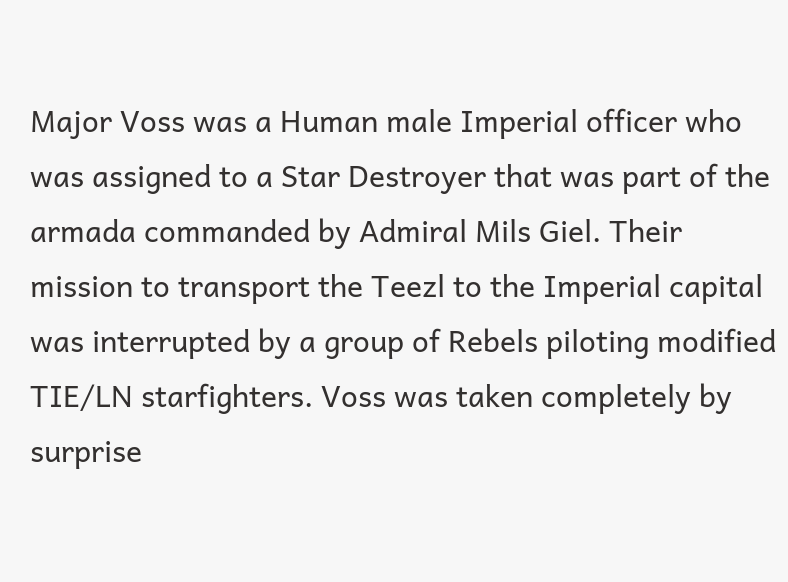Major Voss was a Human male Imperial officer who was assigned to a Star Destroyer that was part of the armada commanded by Admiral Mils Giel. Their mission to transport the Teezl to the Imperial capital was interrupted by a group of Rebels piloting modified TIE/LN starfighters. Voss was taken completely by surprise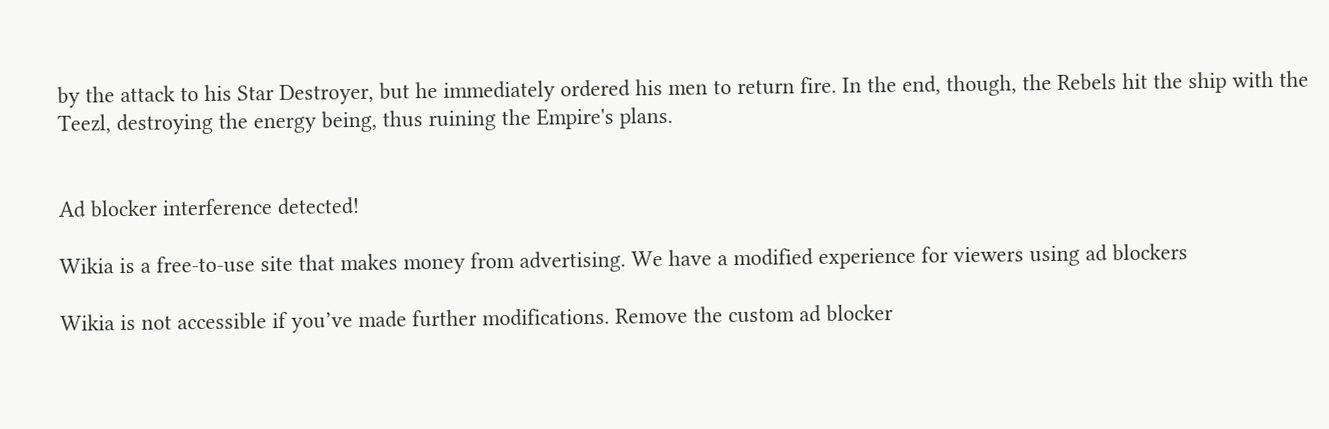by the attack to his Star Destroyer, but he immediately ordered his men to return fire. In the end, though, the Rebels hit the ship with the Teezl, destroying the energy being, thus ruining the Empire's plans.


Ad blocker interference detected!

Wikia is a free-to-use site that makes money from advertising. We have a modified experience for viewers using ad blockers

Wikia is not accessible if you’ve made further modifications. Remove the custom ad blocker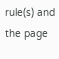rule(s) and the page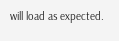will load as expected.